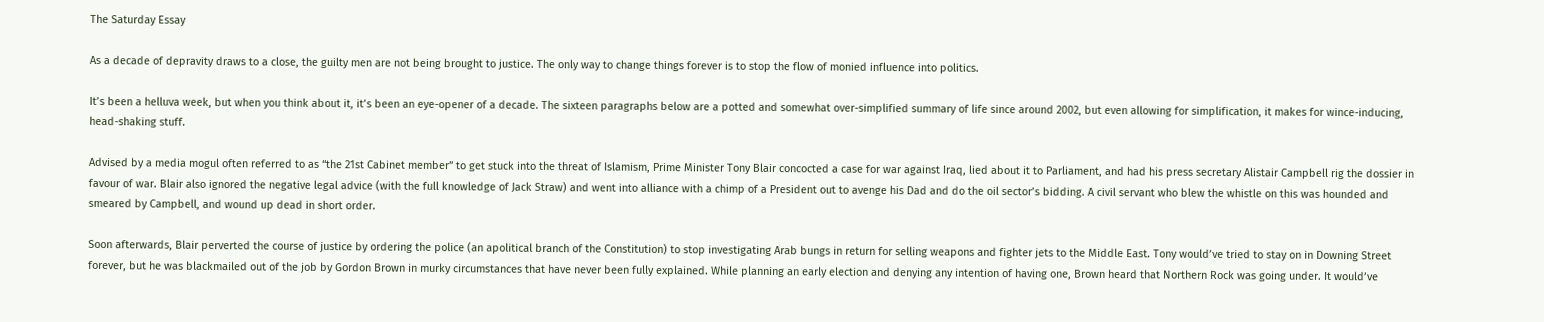The Saturday Essay

As a decade of depravity draws to a close, the guilty men are not being brought to justice. The only way to change things forever is to stop the flow of monied influence into politics.

It’s been a helluva week, but when you think about it, it’s been an eye-opener of a decade. The sixteen paragraphs below are a potted and somewhat over-simplified summary of life since around 2002, but even allowing for simplification, it makes for wince-inducing, head-shaking stuff.

Advised by a media mogul often referred to as “the 21st Cabinet member” to get stuck into the threat of Islamism, Prime Minister Tony Blair concocted a case for war against Iraq, lied about it to Parliament, and had his press secretary Alistair Campbell rig the dossier in favour of war. Blair also ignored the negative legal advice (with the full knowledge of Jack Straw) and went into alliance with a chimp of a President out to avenge his Dad and do the oil sector’s bidding. A civil servant who blew the whistle on this was hounded and smeared by Campbell, and wound up dead in short order.

Soon afterwards, Blair perverted the course of justice by ordering the police (an apolitical branch of the Constitution) to stop investigating Arab bungs in return for selling weapons and fighter jets to the Middle East. Tony would’ve tried to stay on in Downing Street forever, but he was blackmailed out of the job by Gordon Brown in murky circumstances that have never been fully explained. While planning an early election and denying any intention of having one, Brown heard that Northern Rock was going under. It would’ve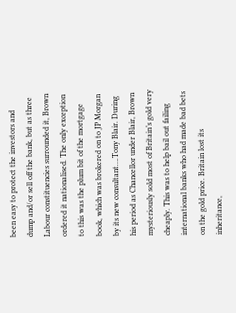been easy to protect the investors and dump and/or sell off the bank, but as three Labour constituencies surrounded it, Brown ordered it nationalised. The only exception to this was the plum bit of the mortgage book, which was brokered on to JP Morgan by its new consultant….Tony Blair. During his period as Chancellor under Blair, Brown mysteriously sold most of Britain’s gold very cheaply. This was to help bail out failing international banks who had made bad bets on the gold price. Britain lost its inheritance,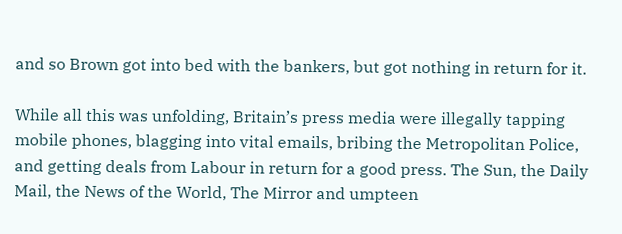and so Brown got into bed with the bankers, but got nothing in return for it.

While all this was unfolding, Britain’s press media were illegally tapping mobile phones, blagging into vital emails, bribing the Metropolitan Police, and getting deals from Labour in return for a good press. The Sun, the Daily Mail, the News of the World, The Mirror and umpteen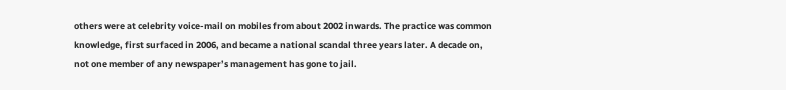others were at celebrity voice-mail on mobiles from about 2002 inwards. The practice was common knowledge, first surfaced in 2006, and became a national scandal three years later. A decade on, not one member of any newspaper’s management has gone to jail.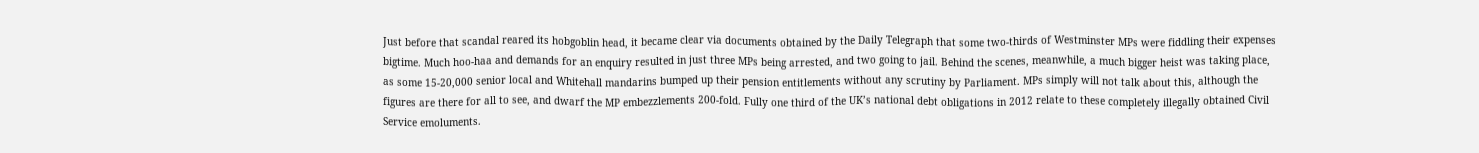Just before that scandal reared its hobgoblin head, it became clear via documents obtained by the Daily Telegraph that some two-thirds of Westminster MPs were fiddling their expenses bigtime. Much hoo-haa and demands for an enquiry resulted in just three MPs being arrested, and two going to jail. Behind the scenes, meanwhile, a much bigger heist was taking place, as some 15-20,000 senior local and Whitehall mandarins bumped up their pension entitlements without any scrutiny by Parliament. MPs simply will not talk about this, although the figures are there for all to see, and dwarf the MP embezzlements 200-fold. Fully one third of the UK’s national debt obligations in 2012 relate to these completely illegally obtained Civil Service emoluments.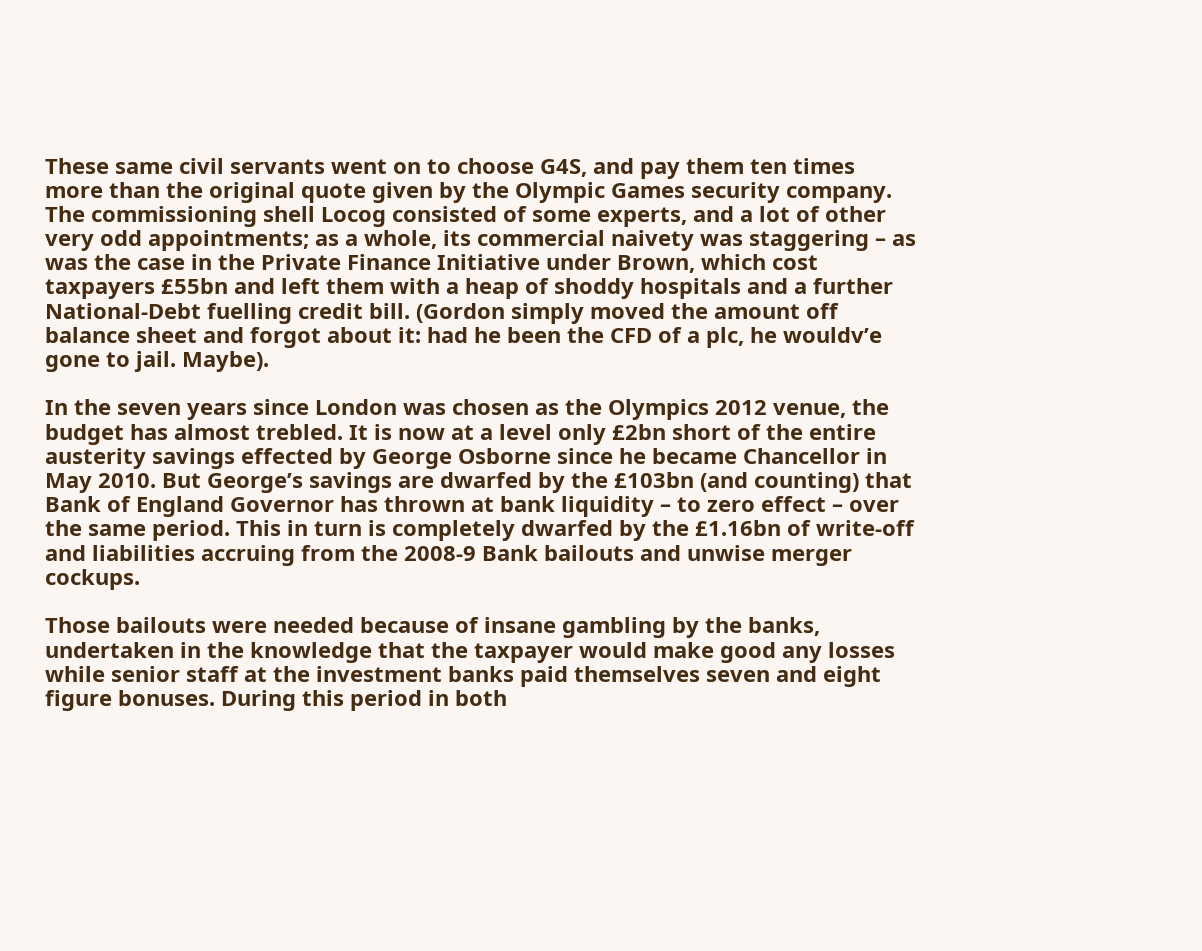These same civil servants went on to choose G4S, and pay them ten times more than the original quote given by the Olympic Games security company. The commissioning shell Locog consisted of some experts, and a lot of other very odd appointments; as a whole, its commercial naivety was staggering – as was the case in the Private Finance Initiative under Brown, which cost taxpayers £55bn and left them with a heap of shoddy hospitals and a further National-Debt fuelling credit bill. (Gordon simply moved the amount off balance sheet and forgot about it: had he been the CFD of a plc, he wouldv’e gone to jail. Maybe).

In the seven years since London was chosen as the Olympics 2012 venue, the budget has almost trebled. It is now at a level only £2bn short of the entire austerity savings effected by George Osborne since he became Chancellor in May 2010. But George’s savings are dwarfed by the £103bn (and counting) that Bank of England Governor has thrown at bank liquidity – to zero effect – over the same period. This in turn is completely dwarfed by the £1.16bn of write-off and liabilities accruing from the 2008-9 Bank bailouts and unwise merger cockups.

Those bailouts were needed because of insane gambling by the banks, undertaken in the knowledge that the taxpayer would make good any losses while senior staff at the investment banks paid themselves seven and eight figure bonuses. During this period in both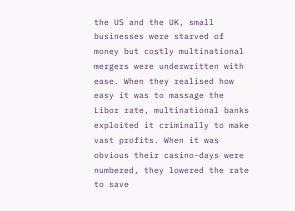the US and the UK, small businesses were starved of money but costly multinational mergers were underwritten with ease. When they realised how easy it was to massage the Libor rate, multinational banks exploited it criminally to make vast profits. When it was obvious their casino-days were numbered, they lowered the rate to save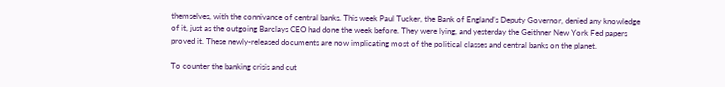themselves, with the connivance of central banks. This week Paul Tucker, the Bank of England’s Deputy Governor, denied any knowledge of it, just as the outgoing Barclays CEO had done the week before. They were lying, and yesterday the Geithner New York Fed papers proved it. These newly-released documents are now implicating most of the political classes and central banks on the planet.

To counter the banking crisis and cut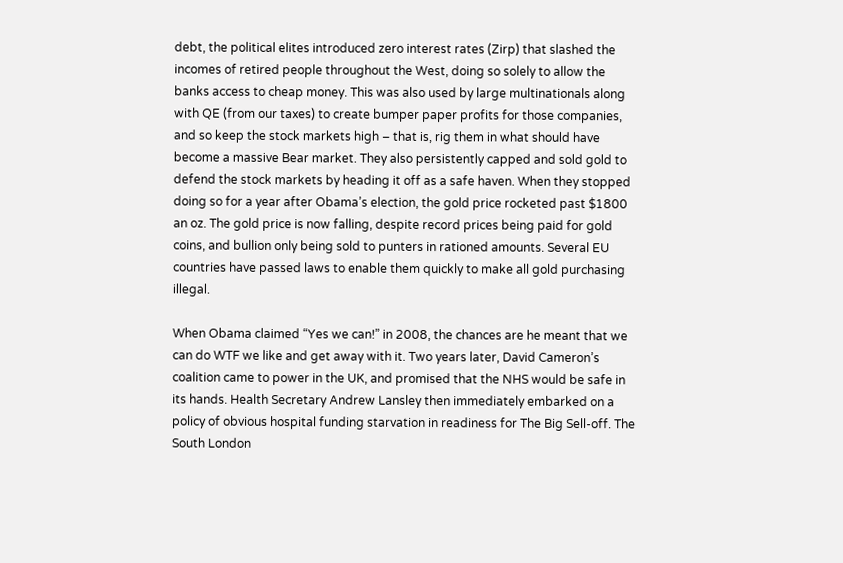debt, the political elites introduced zero interest rates (Zirp) that slashed the incomes of retired people throughout the West, doing so solely to allow the banks access to cheap money. This was also used by large multinationals along with QE (from our taxes) to create bumper paper profits for those companies, and so keep the stock markets high – that is, rig them in what should have become a massive Bear market. They also persistently capped and sold gold to defend the stock markets by heading it off as a safe haven. When they stopped doing so for a year after Obama’s election, the gold price rocketed past $1800 an oz. The gold price is now falling, despite record prices being paid for gold coins, and bullion only being sold to punters in rationed amounts. Several EU countries have passed laws to enable them quickly to make all gold purchasing illegal.

When Obama claimed “Yes we can!” in 2008, the chances are he meant that we can do WTF we like and get away with it. Two years later, David Cameron’s coalition came to power in the UK, and promised that the NHS would be safe in its hands. Health Secretary Andrew Lansley then immediately embarked on a policy of obvious hospital funding starvation in readiness for The Big Sell-off. The South London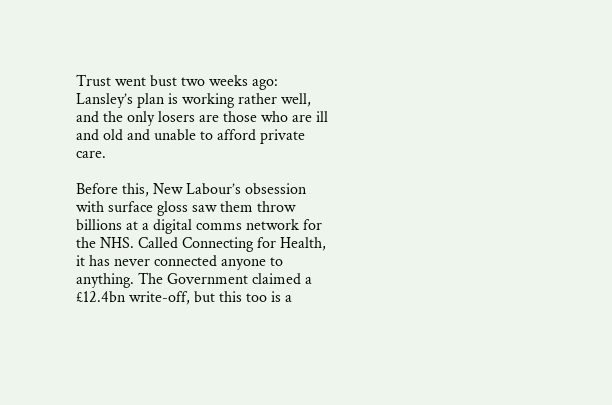Trust went bust two weeks ago: Lansley’s plan is working rather well, and the only losers are those who are ill and old and unable to afford private care.

Before this, New Labour’s obsession with surface gloss saw them throw billions at a digital comms network for the NHS. Called Connecting for Health, it has never connected anyone to anything. The Government claimed a £12.4bn write-off, but this too is a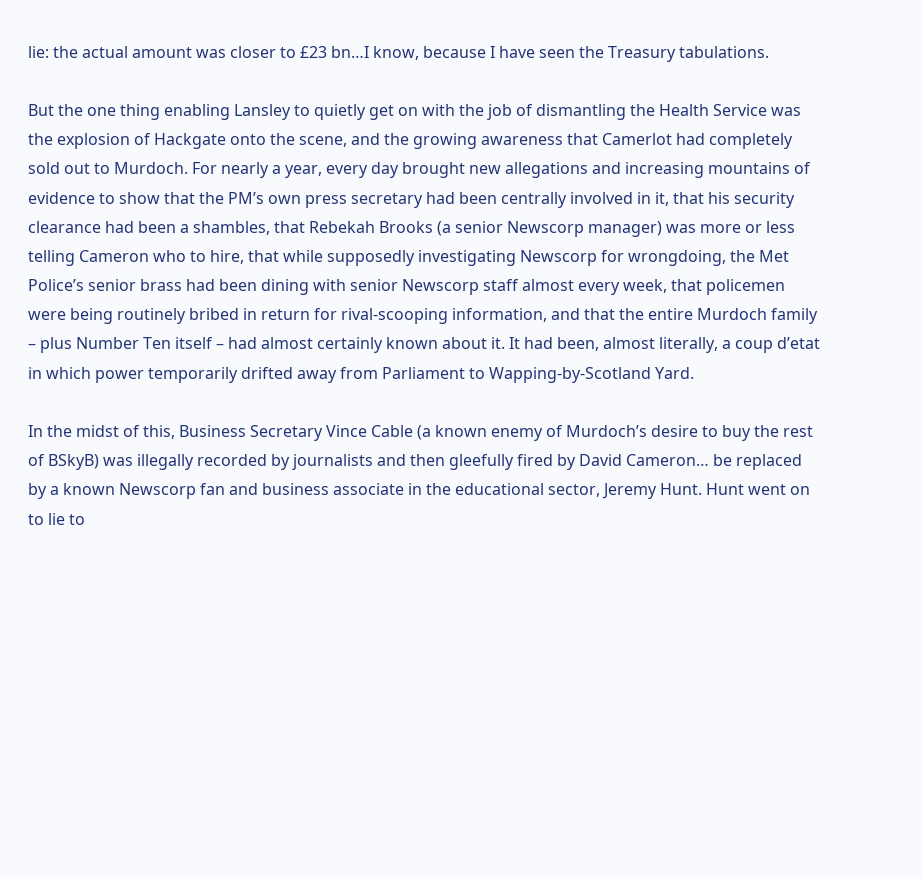lie: the actual amount was closer to £23 bn…I know, because I have seen the Treasury tabulations.

But the one thing enabling Lansley to quietly get on with the job of dismantling the Health Service was the explosion of Hackgate onto the scene, and the growing awareness that Camerlot had completely sold out to Murdoch. For nearly a year, every day brought new allegations and increasing mountains of evidence to show that the PM’s own press secretary had been centrally involved in it, that his security clearance had been a shambles, that Rebekah Brooks (a senior Newscorp manager) was more or less telling Cameron who to hire, that while supposedly investigating Newscorp for wrongdoing, the Met Police’s senior brass had been dining with senior Newscorp staff almost every week, that policemen were being routinely bribed in return for rival-scooping information, and that the entire Murdoch family – plus Number Ten itself – had almost certainly known about it. It had been, almost literally, a coup d’etat in which power temporarily drifted away from Parliament to Wapping-by-Scotland Yard.

In the midst of this, Business Secretary Vince Cable (a known enemy of Murdoch’s desire to buy the rest of BSkyB) was illegally recorded by journalists and then gleefully fired by David Cameron… be replaced by a known Newscorp fan and business associate in the educational sector, Jeremy Hunt. Hunt went on to lie to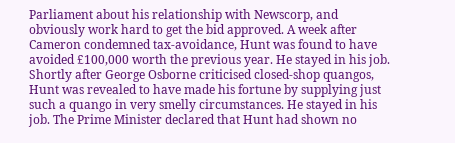Parliament about his relationship with Newscorp, and obviously work hard to get the bid approved. A week after Cameron condemned tax-avoidance, Hunt was found to have avoided £100,000 worth the previous year. He stayed in his job. Shortly after George Osborne criticised closed-shop quangos, Hunt was revealed to have made his fortune by supplying just such a quango in very smelly circumstances. He stayed in his job. The Prime Minister declared that Hunt had shown no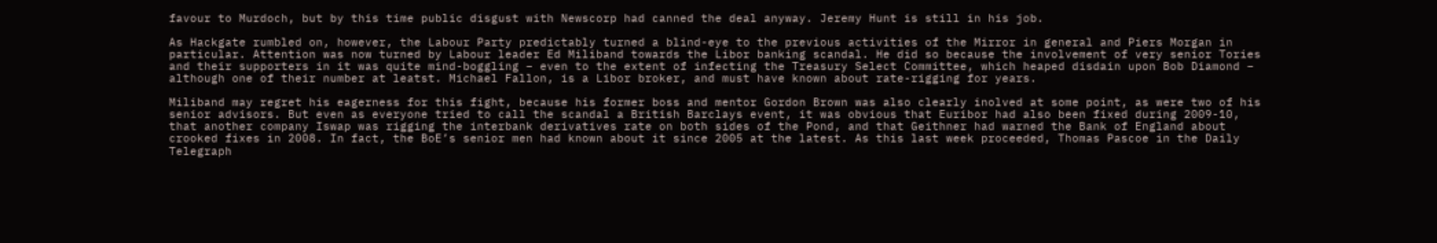favour to Murdoch, but by this time public disgust with Newscorp had canned the deal anyway. Jeremy Hunt is still in his job.

As Hackgate rumbled on, however, the Labour Party predictably turned a blind-eye to the previous activities of the Mirror in general and Piers Morgan in particular. Attention was now turned by Labour leader Ed Miliband towards the Libor banking scandal. He did so because the involvement of very senior Tories and their supporters in it was quite mind-boggling – even to the extent of infecting the Treasury Select Committee, which heaped disdain upon Bob Diamond – although one of their number at leatst. Michael Fallon, is a Libor broker, and must have known about rate-rigging for years.

Miliband may regret his eagerness for this fight, because his former boss and mentor Gordon Brown was also clearly inolved at some point, as were two of his senior advisors. But even as everyone tried to call the scandal a British Barclays event, it was obvious that Euribor had also been fixed during 2009-10, that another company Iswap was rigging the interbank derivatives rate on both sides of the Pond, and that Geithner had warned the Bank of England about crooked fixes in 2008. In fact, the BoE’s senior men had known about it since 2005 at the latest. As this last week proceeded, Thomas Pascoe in the Daily Telegraph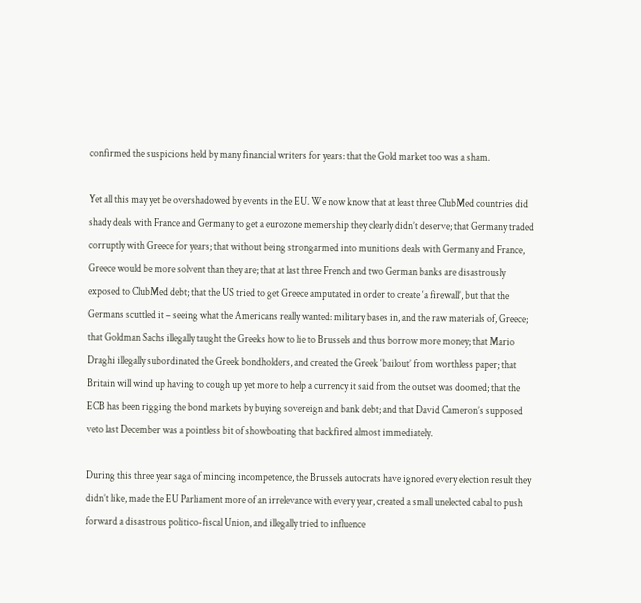confirmed the suspicions held by many financial writers for years: that the Gold market too was a sham.

Yet all this may yet be overshadowed by events in the EU. We now know that at least three ClubMed countries did shady deals with France and Germany to get a eurozone memership they clearly didn’t deserve; that Germany traded corruptly with Greece for years; that without being strongarmed into munitions deals with Germany and France, Greece would be more solvent than they are; that at last three French and two German banks are disastrously exposed to ClubMed debt; that the US tried to get Greece amputated in order to create ‘a firewall’, but that the Germans scuttled it – seeing what the Americans really wanted: military bases in, and the raw materials of, Greece; that Goldman Sachs illegally taught the Greeks how to lie to Brussels and thus borrow more money; that Mario Draghi illegally subordinated the Greek bondholders, and created the Greek ‘bailout’ from worthless paper; that Britain will wind up having to cough up yet more to help a currency it said from the outset was doomed; that the ECB has been rigging the bond markets by buying sovereign and bank debt; and that David Cameron’s supposed veto last December was a pointless bit of showboating that backfired almost immediately.

During this three year saga of mincing incompetence, the Brussels autocrats have ignored every election result they didn’t like, made the EU Parliament more of an irrelevance with every year, created a small unelected cabal to push forward a disastrous politico-fiscal Union, and illegally tried to influence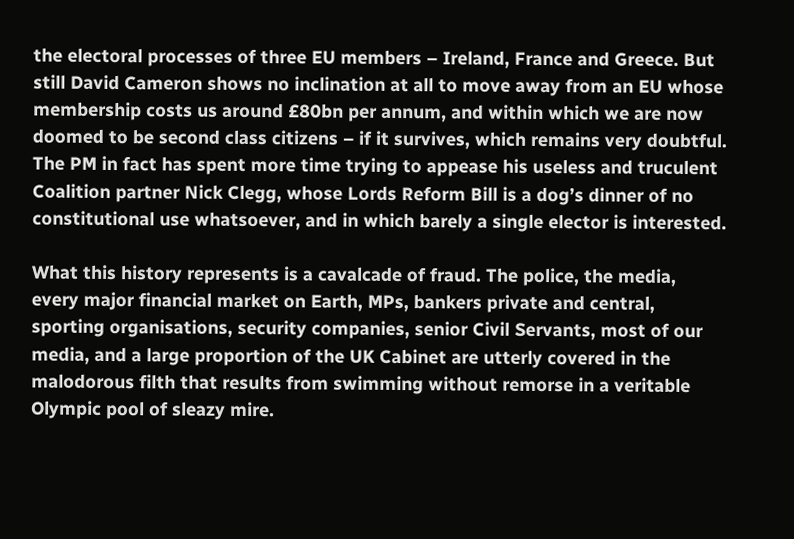the electoral processes of three EU members – Ireland, France and Greece. But still David Cameron shows no inclination at all to move away from an EU whose membership costs us around £80bn per annum, and within which we are now doomed to be second class citizens – if it survives, which remains very doubtful. The PM in fact has spent more time trying to appease his useless and truculent Coalition partner Nick Clegg, whose Lords Reform Bill is a dog’s dinner of no constitutional use whatsoever, and in which barely a single elector is interested.

What this history represents is a cavalcade of fraud. The police, the media, every major financial market on Earth, MPs, bankers private and central, sporting organisations, security companies, senior Civil Servants, most of our media, and a large proportion of the UK Cabinet are utterly covered in the malodorous filth that results from swimming without remorse in a veritable Olympic pool of sleazy mire.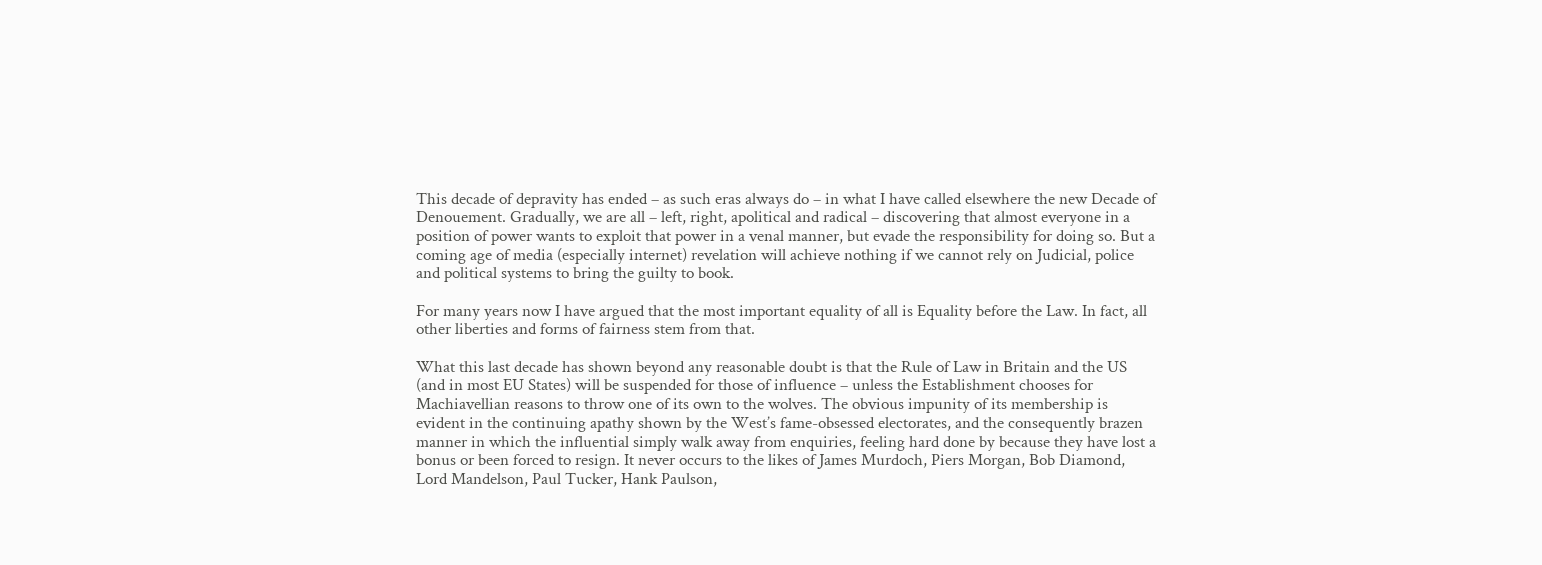This decade of depravity has ended – as such eras always do – in what I have called elsewhere the new Decade of Denouement. Gradually, we are all – left, right, apolitical and radical – discovering that almost everyone in a position of power wants to exploit that power in a venal manner, but evade the responsibility for doing so. But a coming age of media (especially internet) revelation will achieve nothing if we cannot rely on Judicial, police and political systems to bring the guilty to book.

For many years now I have argued that the most important equality of all is Equality before the Law. In fact, all other liberties and forms of fairness stem from that.

What this last decade has shown beyond any reasonable doubt is that the Rule of Law in Britain and the US (and in most EU States) will be suspended for those of influence – unless the Establishment chooses for Machiavellian reasons to throw one of its own to the wolves. The obvious impunity of its membership is evident in the continuing apathy shown by the West’s fame-obsessed electorates, and the consequently brazen manner in which the influential simply walk away from enquiries, feeling hard done by because they have lost a bonus or been forced to resign. It never occurs to the likes of James Murdoch, Piers Morgan, Bob Diamond, Lord Mandelson, Paul Tucker, Hank Paulson,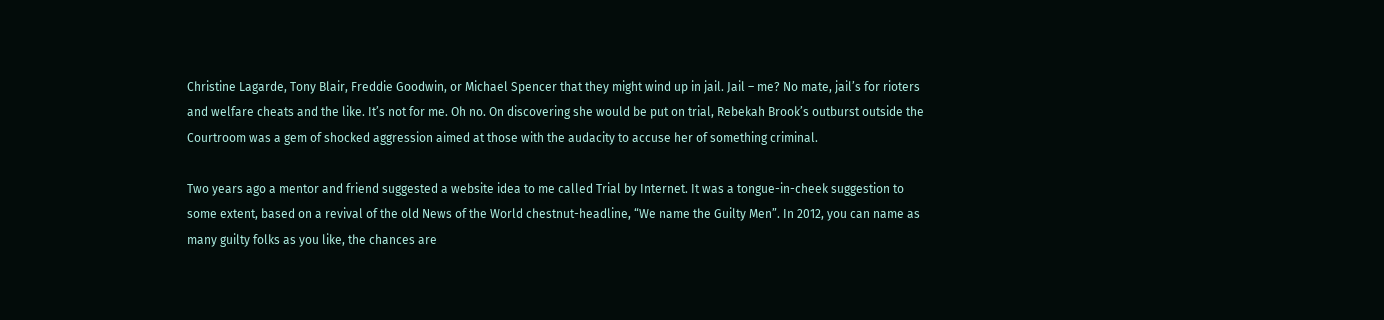Christine Lagarde, Tony Blair, Freddie Goodwin, or Michael Spencer that they might wind up in jail. Jail – me? No mate, jail’s for rioters and welfare cheats and the like. It’s not for me. Oh no. On discovering she would be put on trial, Rebekah Brook’s outburst outside the Courtroom was a gem of shocked aggression aimed at those with the audacity to accuse her of something criminal.

Two years ago a mentor and friend suggested a website idea to me called Trial by Internet. It was a tongue-in-cheek suggestion to some extent, based on a revival of the old News of the World chestnut-headline, “We name the Guilty Men”. In 2012, you can name as many guilty folks as you like, the chances are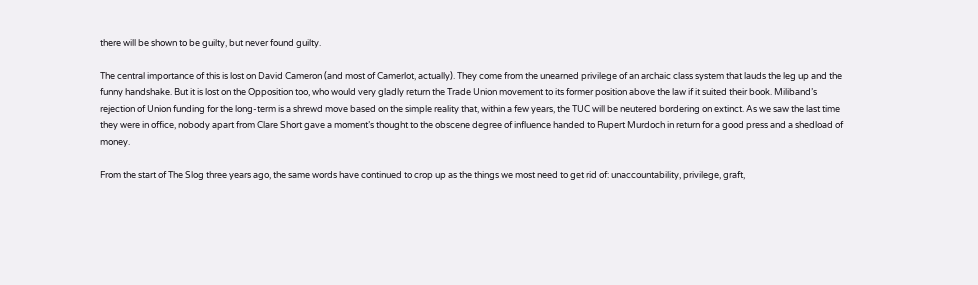there will be shown to be guilty, but never found guilty.

The central importance of this is lost on David Cameron (and most of Camerlot, actually). They come from the unearned privilege of an archaic class system that lauds the leg up and the funny handshake. But it is lost on the Opposition too, who would very gladly return the Trade Union movement to its former position above the law if it suited their book. Miliband’s rejection of Union funding for the long-term is a shrewd move based on the simple reality that, within a few years, the TUC will be neutered bordering on extinct. As we saw the last time they were in office, nobody apart from Clare Short gave a moment’s thought to the obscene degree of influence handed to Rupert Murdoch in return for a good press and a shedload of money.

From the start of The Slog three years ago, the same words have continued to crop up as the things we most need to get rid of: unaccountability, privilege, graft,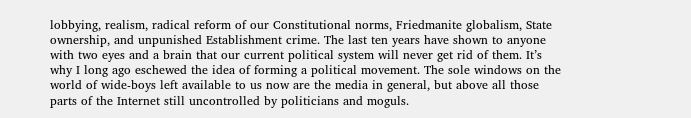lobbying, realism, radical reform of our Constitutional norms, Friedmanite globalism, State ownership, and unpunished Establishment crime. The last ten years have shown to anyone with two eyes and a brain that our current political system will never get rid of them. It’s why I long ago eschewed the idea of forming a political movement. The sole windows on the world of wide-boys left available to us now are the media in general, but above all those parts of the Internet still uncontrolled by politicians and moguls.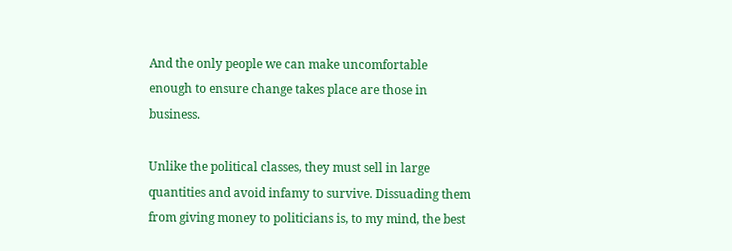And the only people we can make uncomfortable enough to ensure change takes place are those in business.

Unlike the political classes, they must sell in large quantities and avoid infamy to survive. Dissuading them from giving money to politicians is, to my mind, the best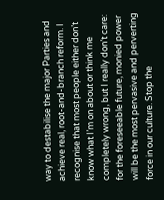way to destabilise the major Parties and achieve real, root-and-branch reform. I recognise that most people either don’t know what I’m on about or think me completely wrong, but I really don’t care: for the foreseeable future, monied power will be the most pervasive and perverting force in our culture. Stop the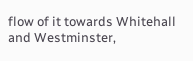flow of it towards Whitehall and Westminster,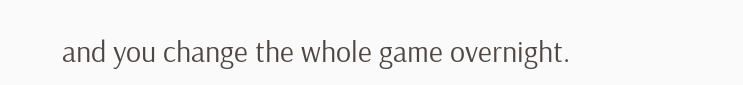and you change the whole game overnight.